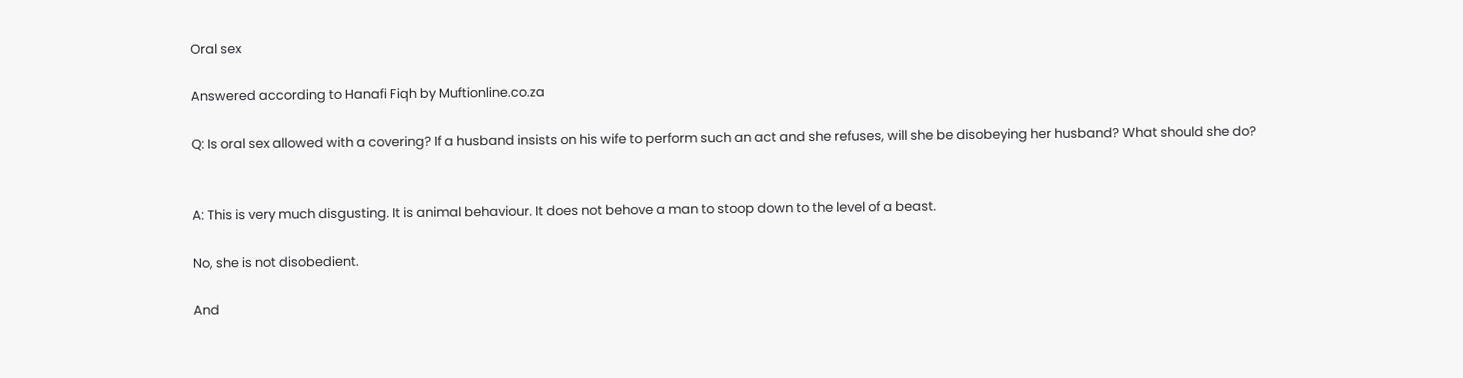Oral sex

Answered according to Hanafi Fiqh by Muftionline.co.za

Q: Is oral sex allowed with a covering? If a husband insists on his wife to perform such an act and she refuses, will she be disobeying her husband? What should she do?


A: This is very much disgusting. It is animal behaviour. It does not behove a man to stoop down to the level of a beast.

No, she is not disobedient.

And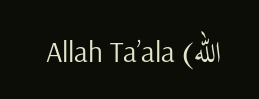Allah Ta’ala (الله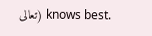تعالى) knows best.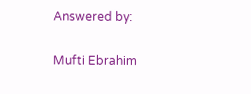Answered by:

Mufti Ebrahim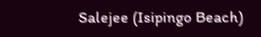Salejee (Isipingo Beach)